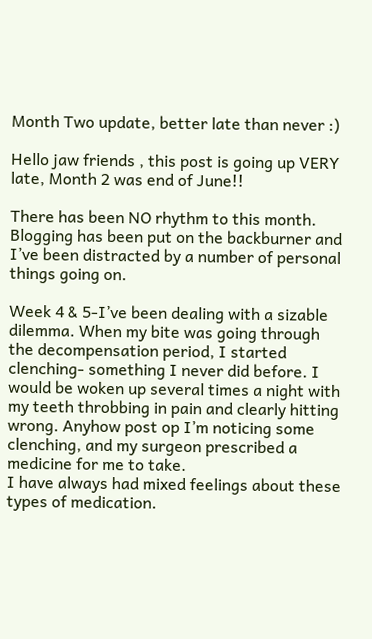Month Two update, better late than never :)

Hello jaw friends , this post is going up VERY late, Month 2 was end of June!!

There has been NO rhythm to this month. Blogging has been put on the backburner and I’ve been distracted by a number of personal things going on.

Week 4 & 5-I’ve been dealing with a sizable dilemma. When my bite was going through the decompensation period, I started clenching- something I never did before. I would be woken up several times a night with my teeth throbbing in pain and clearly hitting wrong. Anyhow post op I’m noticing some clenching, and my surgeon prescribed a medicine for me to take.
I have always had mixed feelings about these types of medication.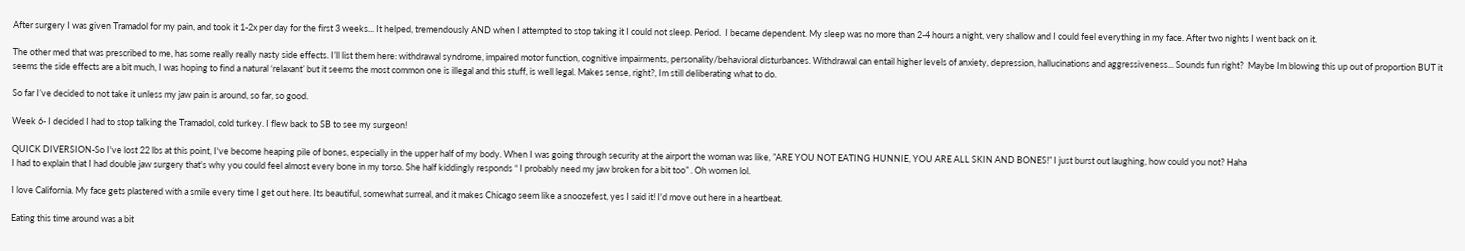After surgery I was given Tramadol for my pain, and took it 1-2x per day for the first 3 weeks... It helped, tremendously AND when I attempted to stop taking it I could not sleep. Period.  I became dependent. My sleep was no more than 2-4 hours a night, very shallow and I could feel everything in my face. After two nights I went back on it.

The other med that was prescribed to me, has some really really nasty side effects. I’ll list them here: withdrawal syndrome, impaired motor function, cognitive impairments, personality/behavioral disturbances. Withdrawal can entail higher levels of anxiety, depression, hallucinations and aggressiveness... Sounds fun right?  Maybe Im blowing this up out of proportion BUT it seems the side effects are a bit much, I was hoping to find a natural ‘relaxant’ but it seems the most common one is illegal and this stuff, is well legal. Makes sense, right?, Im still deliberating what to do.

So far I’ve decided to not take it unless my jaw pain is around, so far, so good.

Week 6- I decided I had to stop talking the Tramadol, cold turkey. I flew back to SB to see my surgeon!

QUICK DIVERSION-So I've lost 22 lbs at this point, I've become heaping pile of bones, especially in the upper half of my body. When I was going through security at the airport the woman was like, ”ARE YOU NOT EATING HUNNIE, YOU ARE ALL SKIN AND BONES!” I just burst out laughing, how could you not? Haha
I had to explain that I had double jaw surgery that's why you could feel almost every bone in my torso. She half kiddingly responds “ I probably need my jaw broken for a bit too” . Oh women lol.

I love California. My face gets plastered with a smile every time I get out here. Its beautiful, somewhat surreal, and it makes Chicago seem like a snoozefest, yes I said it! I'd move out here in a heartbeat.

Eating this time around was a bit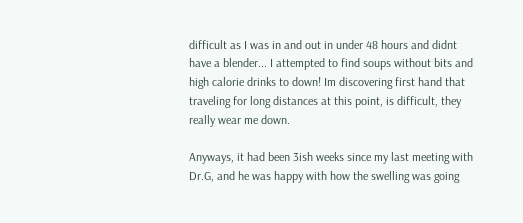difficult as I was in and out in under 48 hours and didnt have a blender... I attempted to find soups without bits and high calorie drinks to down! Im discovering first hand that traveling for long distances at this point, is difficult, they really wear me down.

Anyways, it had been 3ish weeks since my last meeting with Dr.G, and he was happy with how the swelling was going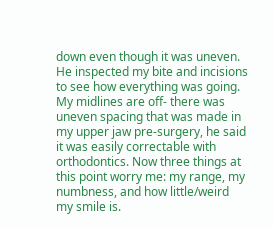down even though it was uneven. He inspected my bite and incisions to see how everything was going. My midlines are off- there was uneven spacing that was made in my upper jaw pre-surgery, he said it was easily correctable with orthodontics. Now three things at this point worry me: my range, my numbness, and how little/weird my smile is.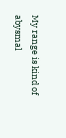My range is kind of abysmal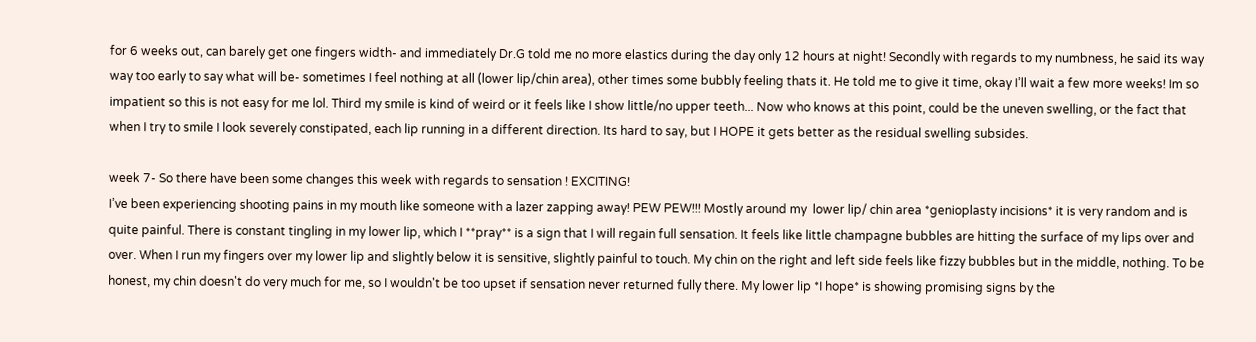for 6 weeks out, can barely get one fingers width- and immediately Dr.G told me no more elastics during the day only 12 hours at night! Secondly with regards to my numbness, he said its way way too early to say what will be- sometimes I feel nothing at all (lower lip/chin area), other times some bubbly feeling thats it. He told me to give it time, okay I’ll wait a few more weeks! Im so impatient so this is not easy for me lol. Third my smile is kind of weird or it feels like I show little/no upper teeth... Now who knows at this point, could be the uneven swelling, or the fact that when I try to smile I look severely constipated, each lip running in a different direction. Its hard to say, but I HOPE it gets better as the residual swelling subsides.

week 7- So there have been some changes this week with regards to sensation ! EXCITING!
I’ve been experiencing shooting pains in my mouth like someone with a lazer zapping away! PEW PEW!!! Mostly around my  lower lip/ chin area *genioplasty incisions* it is very random and is quite painful. There is constant tingling in my lower lip, which I **pray** is a sign that I will regain full sensation. It feels like little champagne bubbles are hitting the surface of my lips over and over. When I run my fingers over my lower lip and slightly below it is sensitive, slightly painful to touch. My chin on the right and left side feels like fizzy bubbles but in the middle, nothing. To be honest, my chin doesn't do very much for me, so I wouldn't be too upset if sensation never returned fully there. My lower lip *I hope* is showing promising signs by the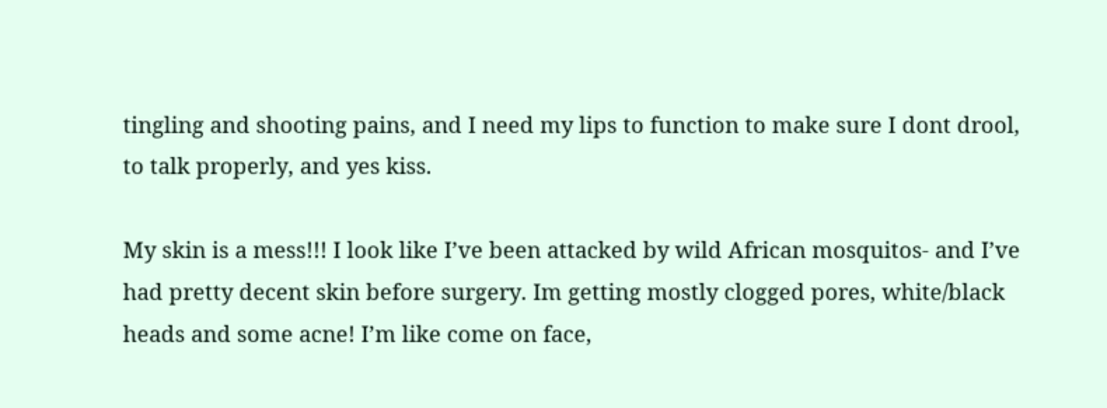tingling and shooting pains, and I need my lips to function to make sure I dont drool, to talk properly, and yes kiss.

My skin is a mess!!! I look like I’ve been attacked by wild African mosquitos- and I’ve had pretty decent skin before surgery. Im getting mostly clogged pores, white/black heads and some acne! I’m like come on face,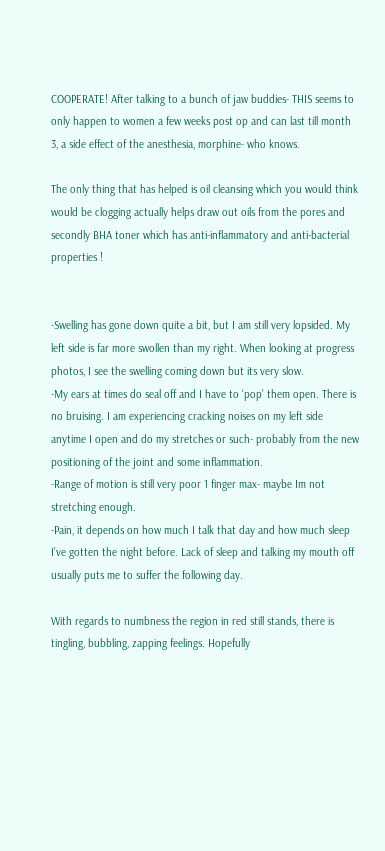COOPERATE! After talking to a bunch of jaw buddies- THIS seems to only happen to women a few weeks post op and can last till month 3, a side effect of the anesthesia, morphine- who knows.

The only thing that has helped is oil cleansing which you would think would be clogging actually helps draw out oils from the pores and secondly BHA toner which has anti-inflammatory and anti-bacterial properties !


-Swelling has gone down quite a bit, but I am still very lopsided. My left side is far more swollen than my right. When looking at progress photos, I see the swelling coming down but its very slow.
-My ears at times do seal off and I have to ‘pop’ them open. There is no bruising. I am experiencing cracking noises on my left side anytime I open and do my stretches or such- probably from the new positioning of the joint and some inflammation.
-Range of motion is still very poor 1 finger max- maybe Im not stretching enough.
-Pain, it depends on how much I talk that day and how much sleep I’ve gotten the night before. Lack of sleep and talking my mouth off usually puts me to suffer the following day.

With regards to numbness the region in red still stands, there is tingling, bubbling, zapping feelings. Hopefully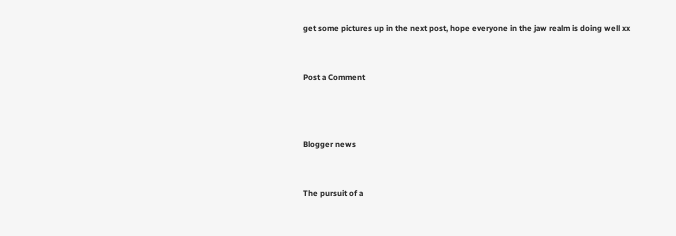get some pictures up in the next post, hope everyone in the jaw realm is doing well xx


Post a Comment



Blogger news


The pursuit of a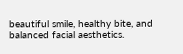beautiful smile, healthy bite, and balanced facial aesthetics.